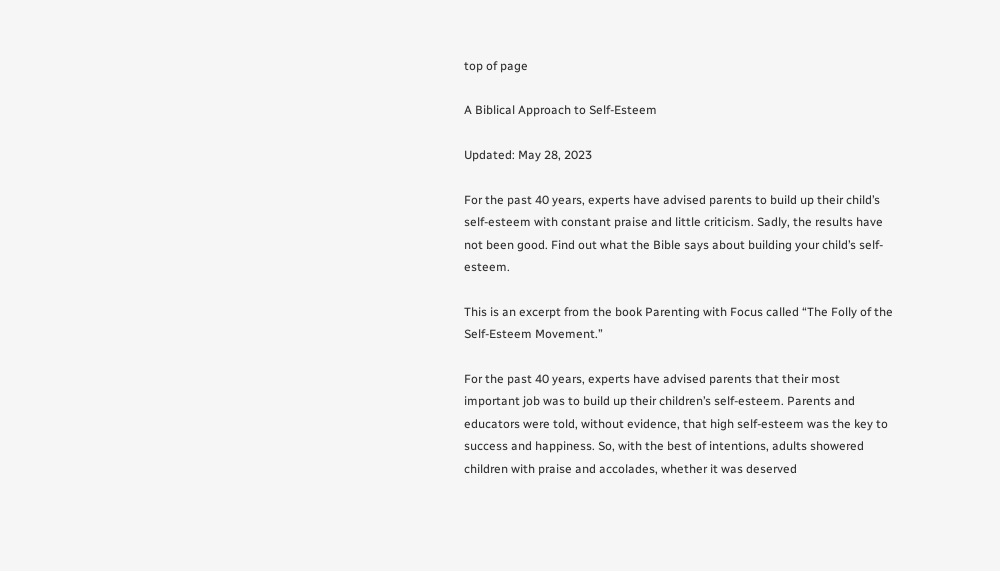top of page

A Biblical Approach to Self-Esteem

Updated: May 28, 2023

For the past 40 years, experts have advised parents to build up their child’s self-esteem with constant praise and little criticism. Sadly, the results have not been good. Find out what the Bible says about building your child’s self-esteem.

This is an excerpt from the book Parenting with Focus called “The Folly of the Self-Esteem Movement.”

For the past 40 years, experts have advised parents that their most important job was to build up their children’s self-esteem. Parents and educators were told, without evidence, that high self-esteem was the key to success and happiness. So, with the best of intentions, adults showered children with praise and accolades, whether it was deserved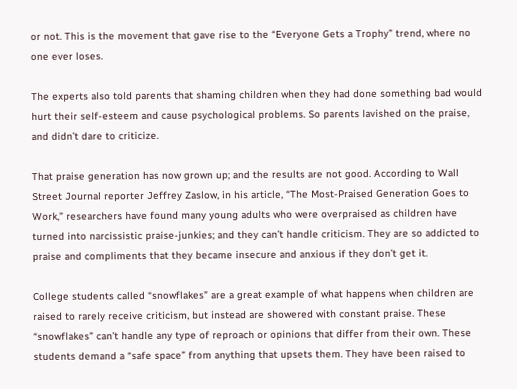or not. This is the movement that gave rise to the “Everyone Gets a Trophy” trend, where no one ever loses.

The experts also told parents that shaming children when they had done something bad would hurt their self-esteem and cause psychological problems. So parents lavished on the praise, and didn’t dare to criticize.

That praise generation has now grown up; and the results are not good. According to Wall Street Journal reporter Jeffrey Zaslow, in his article, “The Most-Praised Generation Goes to Work,” researchers have found many young adults who were overpraised as children have turned into narcissistic praise-junkies; and they can’t handle criticism. They are so addicted to praise and compliments that they became insecure and anxious if they don’t get it.

College students called “snowflakes” are a great example of what happens when children are raised to rarely receive criticism, but instead are showered with constant praise. These “snowflakes” can’t handle any type of reproach or opinions that differ from their own. These students demand a “safe space” from anything that upsets them. They have been raised to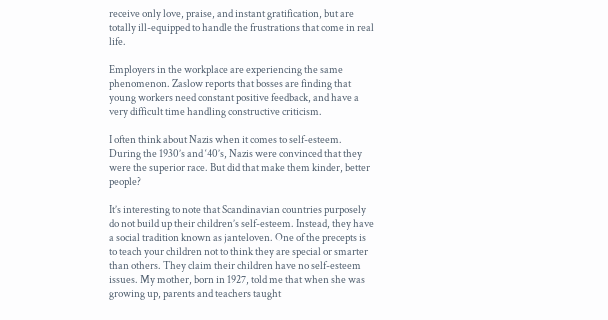receive only love, praise, and instant gratification, but are totally ill-equipped to handle the frustrations that come in real life.

Employers in the workplace are experiencing the same phenomenon. Zaslow reports that bosses are finding that young workers need constant positive feedback, and have a very difficult time handling constructive criticism.

I often think about Nazis when it comes to self-esteem. During the 1930’s and ‘40’s, Nazis were convinced that they were the superior race. But did that make them kinder, better people?

It’s interesting to note that Scandinavian countries purposely do not build up their children’s self-esteem. Instead, they have a social tradition known as janteloven. One of the precepts is to teach your children not to think they are special or smarter than others. They claim their children have no self-esteem issues. My mother, born in 1927, told me that when she was growing up, parents and teachers taught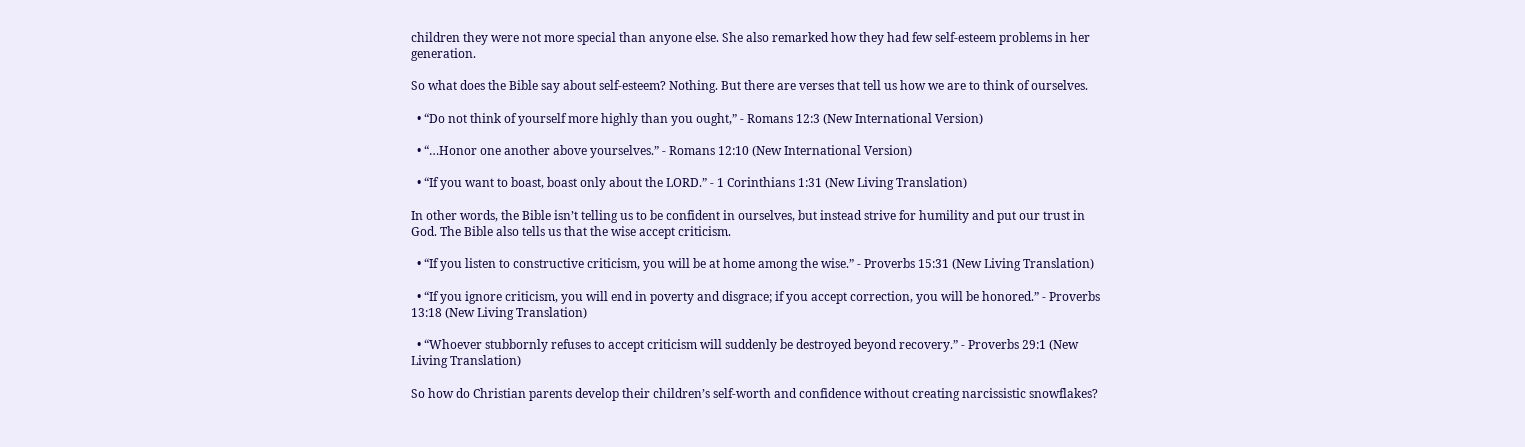children they were not more special than anyone else. She also remarked how they had few self-esteem problems in her generation.

So what does the Bible say about self-esteem? Nothing. But there are verses that tell us how we are to think of ourselves.

  • “Do not think of yourself more highly than you ought,” - Romans 12:3 (New International Version)

  • “…Honor one another above yourselves.” - Romans 12:10 (New International Version)

  • “If you want to boast, boast only about the LORD.” - 1 Corinthians 1:31 (New Living Translation)

In other words, the Bible isn’t telling us to be confident in ourselves, but instead strive for humility and put our trust in God. The Bible also tells us that the wise accept criticism.

  • “If you listen to constructive criticism, you will be at home among the wise.” - Proverbs 15:31 (New Living Translation)

  • “If you ignore criticism, you will end in poverty and disgrace; if you accept correction, you will be honored.” - Proverbs 13:18 (New Living Translation)

  • “Whoever stubbornly refuses to accept criticism will suddenly be destroyed beyond recovery.” - Proverbs 29:1 (New Living Translation)

So how do Christian parents develop their children’s self-worth and confidence without creating narcissistic snowflakes?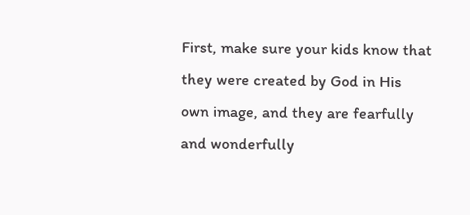First, make sure your kids know that they were created by God in His own image, and they are fearfully and wonderfully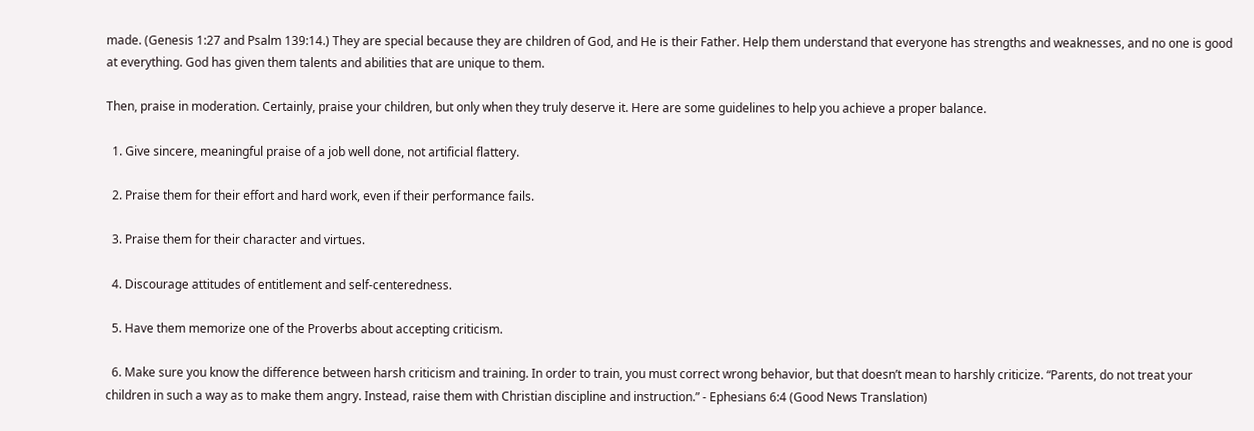made. (Genesis 1:27 and Psalm 139:14.) They are special because they are children of God, and He is their Father. Help them understand that everyone has strengths and weaknesses, and no one is good at everything. God has given them talents and abilities that are unique to them.

Then, praise in moderation. Certainly, praise your children, but only when they truly deserve it. Here are some guidelines to help you achieve a proper balance.

  1. Give sincere, meaningful praise of a job well done, not artificial flattery.

  2. Praise them for their effort and hard work, even if their performance fails.

  3. Praise them for their character and virtues.

  4. Discourage attitudes of entitlement and self-centeredness.

  5. Have them memorize one of the Proverbs about accepting criticism.

  6. Make sure you know the difference between harsh criticism and training. In order to train, you must correct wrong behavior, but that doesn’t mean to harshly criticize. “Parents, do not treat your children in such a way as to make them angry. Instead, raise them with Christian discipline and instruction.” - Ephesians 6:4 (Good News Translation)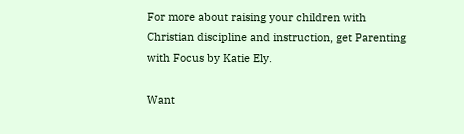For more about raising your children with Christian discipline and instruction, get Parenting with Focus by Katie Ely.

Want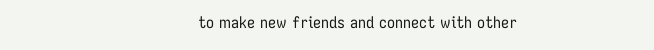to make new friends and connect with other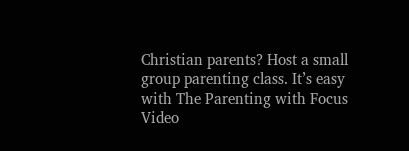Christian parents? Host a small group parenting class. It’s easy with The Parenting with Focus Video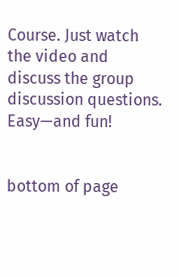Course. Just watch the video and discuss the group discussion questions. Easy—and fun!


bottom of page